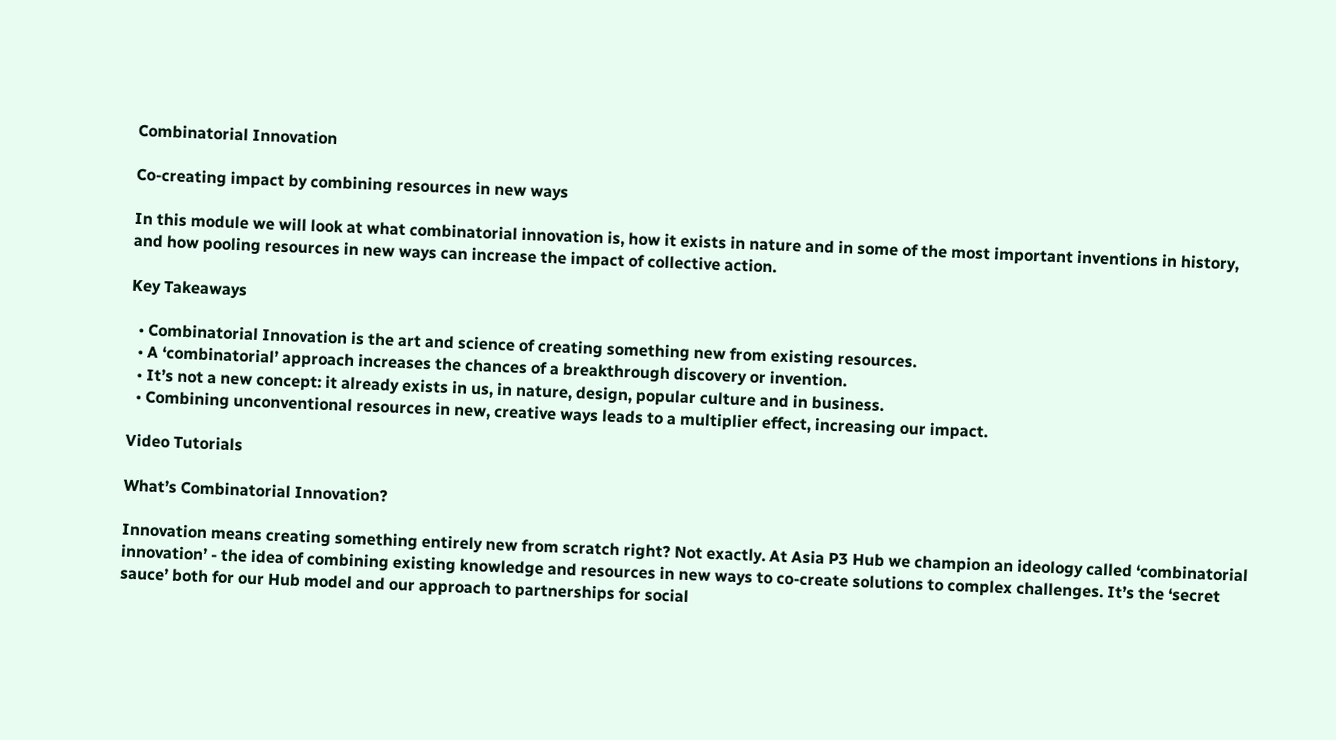Combinatorial Innovation

Co-creating impact by combining resources in new ways

In this module we will look at what combinatorial innovation is, how it exists in nature and in some of the most important inventions in history, and how pooling resources in new ways can increase the impact of collective action.

Key Takeaways

  • Combinatorial Innovation is the art and science of creating something new from existing resources.
  • A ‘combinatorial’ approach increases the chances of a breakthrough discovery or invention.
  • It’s not a new concept: it already exists in us, in nature, design, popular culture and in business.
  • Combining unconventional resources in new, creative ways leads to a multiplier effect, increasing our impact.

Video Tutorials

What’s Combinatorial Innovation?

Innovation means creating something entirely new from scratch right? Not exactly. At Asia P3 Hub we champion an ideology called ‘combinatorial innovation’ - the idea of combining existing knowledge and resources in new ways to co-create solutions to complex challenges. It’s the ‘secret sauce’ both for our Hub model and our approach to partnerships for social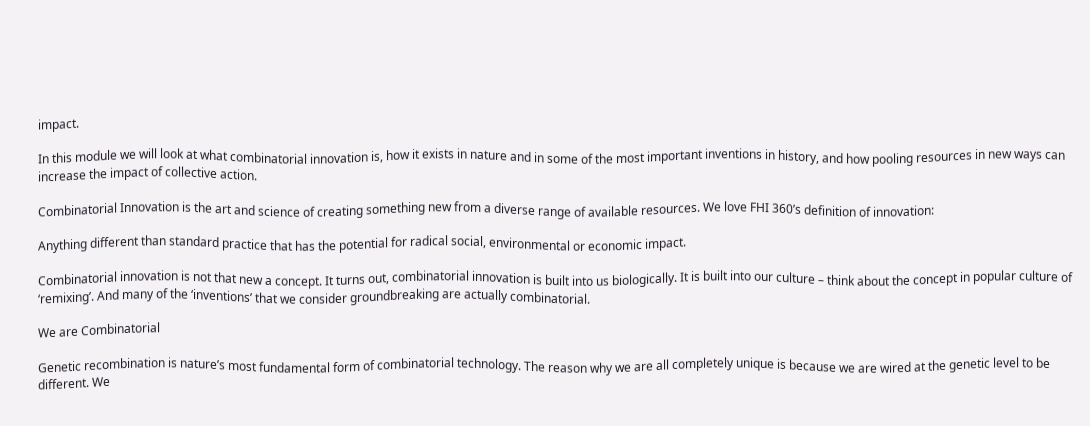impact.

In this module we will look at what combinatorial innovation is, how it exists in nature and in some of the most important inventions in history, and how pooling resources in new ways can increase the impact of collective action.

Combinatorial Innovation is the art and science of creating something new from a diverse range of available resources. We love FHI 360’s definition of innovation:

Anything different than standard practice that has the potential for radical social, environmental or economic impact.

Combinatorial innovation is not that new a concept. It turns out, combinatorial innovation is built into us biologically. It is built into our culture – think about the concept in popular culture of ‘remixing’. And many of the ‘inventions’ that we consider groundbreaking are actually combinatorial.

We are Combinatorial

Genetic recombination is nature’s most fundamental form of combinatorial technology. The reason why we are all completely unique is because we are wired at the genetic level to be different. We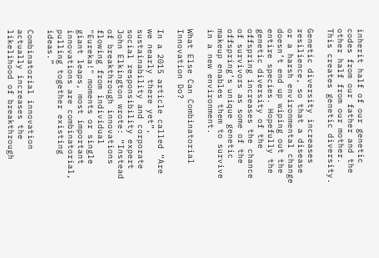inherit half of our genetic codes from our father and the other half from our mother. This creates genetic diversity.

Genetic diversity increases resilience, so that a disease or a harsh environmental change doesn’t end up wiping out the entire species. Hopefully the genetic diversity of the offspring increases the chance of survivors as some of the offspring’s unique genetic makeup enables them to survive in a new environment.

What Else Can Combinatorial Innovation Do?

In a 2015 article called “Are we nearly there yet”, sustainability and corporate social responsibility expert John Elkington wrote: “Instead of breakthrough innovations flowing from individual "Eureka!" moments or single giant leaps, most important innovations are combinatorial, pulling together existing ideas.”

Combinatorial innovation actually increases the likelihood of breakthrough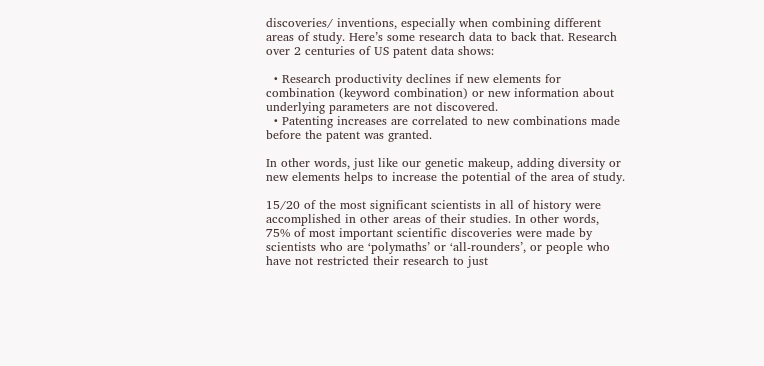discoveries/ inventions, especially when combining different areas of study. Here’s some research data to back that. Research over 2 centuries of US patent data shows:

  • Research productivity declines if new elements for combination (keyword combination) or new information about underlying parameters are not discovered.
  • Patenting increases are correlated to new combinations made before the patent was granted.

In other words, just like our genetic makeup, adding diversity or new elements helps to increase the potential of the area of study.

15/20 of the most significant scientists in all of history were accomplished in other areas of their studies. In other words, 75% of most important scientific discoveries were made by scientists who are ‘polymaths’ or ‘all-rounders’, or people who have not restricted their research to just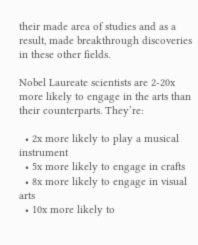their made area of studies and as a result, made breakthrough discoveries in these other fields.

Nobel Laureate scientists are 2-20x more likely to engage in the arts than their counterparts. They’re:

  • 2x more likely to play a musical instrument
  • 5x more likely to engage in crafts
  • 8x more likely to engage in visual arts
  • 10x more likely to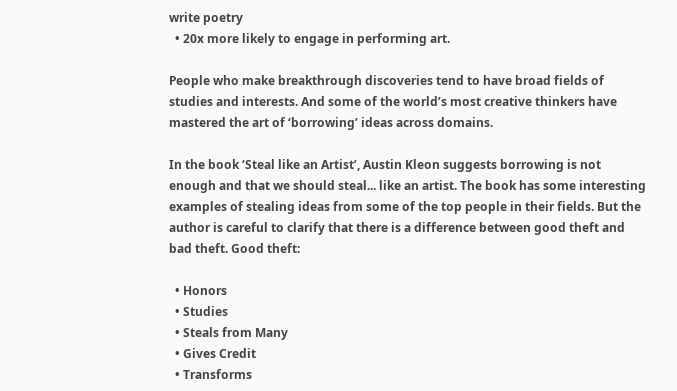write poetry
  • 20x more likely to engage in performing art.

People who make breakthrough discoveries tend to have broad fields of studies and interests. And some of the world’s most creative thinkers have mastered the art of ‘borrowing’ ideas across domains.

In the book ‘Steal like an Artist’, Austin Kleon suggests borrowing is not enough and that we should steal... like an artist. The book has some interesting examples of stealing ideas from some of the top people in their fields. But the author is careful to clarify that there is a difference between good theft and bad theft. Good theft:

  • Honors
  • Studies
  • Steals from Many
  • Gives Credit
  • Transforms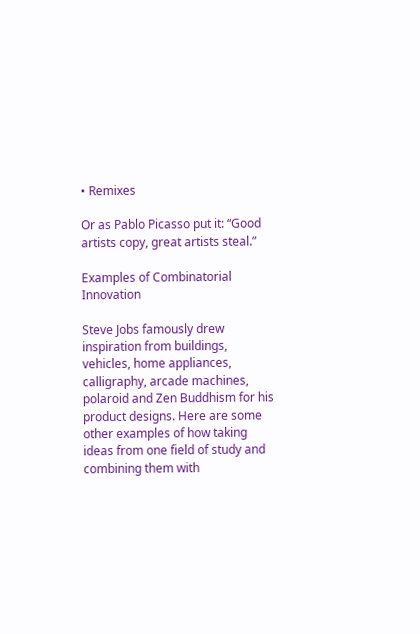• Remixes

Or as Pablo Picasso put it: “Good artists copy, great artists steal.”

Examples of Combinatorial Innovation

Steve Jobs famously drew inspiration from buildings, vehicles, home appliances, calligraphy, arcade machines, polaroid and Zen Buddhism for his product designs. Here are some other examples of how taking ideas from one field of study and combining them with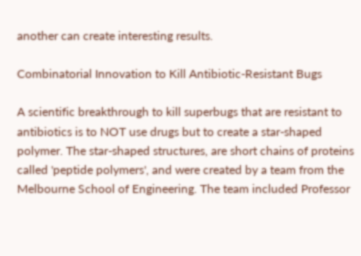another can create interesting results.

Combinatorial Innovation to Kill Antibiotic-Resistant Bugs

A scientific breakthrough to kill superbugs that are resistant to antibiotics is to NOT use drugs but to create a star-shaped polymer. The star-shaped structures, are short chains of proteins called 'peptide polymers', and were created by a team from the Melbourne School of Engineering. The team included Professor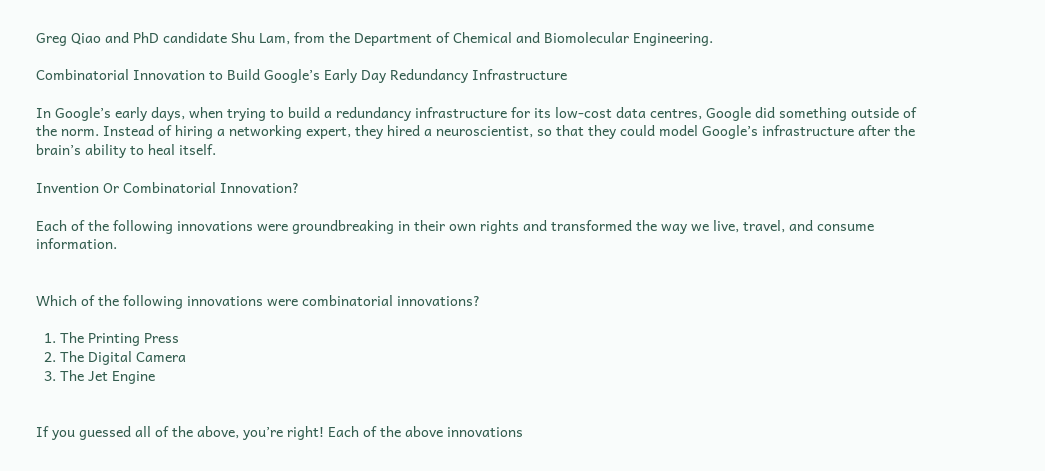Greg Qiao and PhD candidate Shu Lam, from the Department of Chemical and Biomolecular Engineering.

Combinatorial Innovation to Build Google’s Early Day Redundancy Infrastructure

In Google’s early days, when trying to build a redundancy infrastructure for its low-cost data centres, Google did something outside of the norm. Instead of hiring a networking expert, they hired a neuroscientist, so that they could model Google’s infrastructure after the brain’s ability to heal itself.

Invention Or Combinatorial Innovation?

Each of the following innovations were groundbreaking in their own rights and transformed the way we live, travel, and consume information.


Which of the following innovations were combinatorial innovations?

  1. The Printing Press
  2. The Digital Camera
  3. The Jet Engine


If you guessed all of the above, you’re right! Each of the above innovations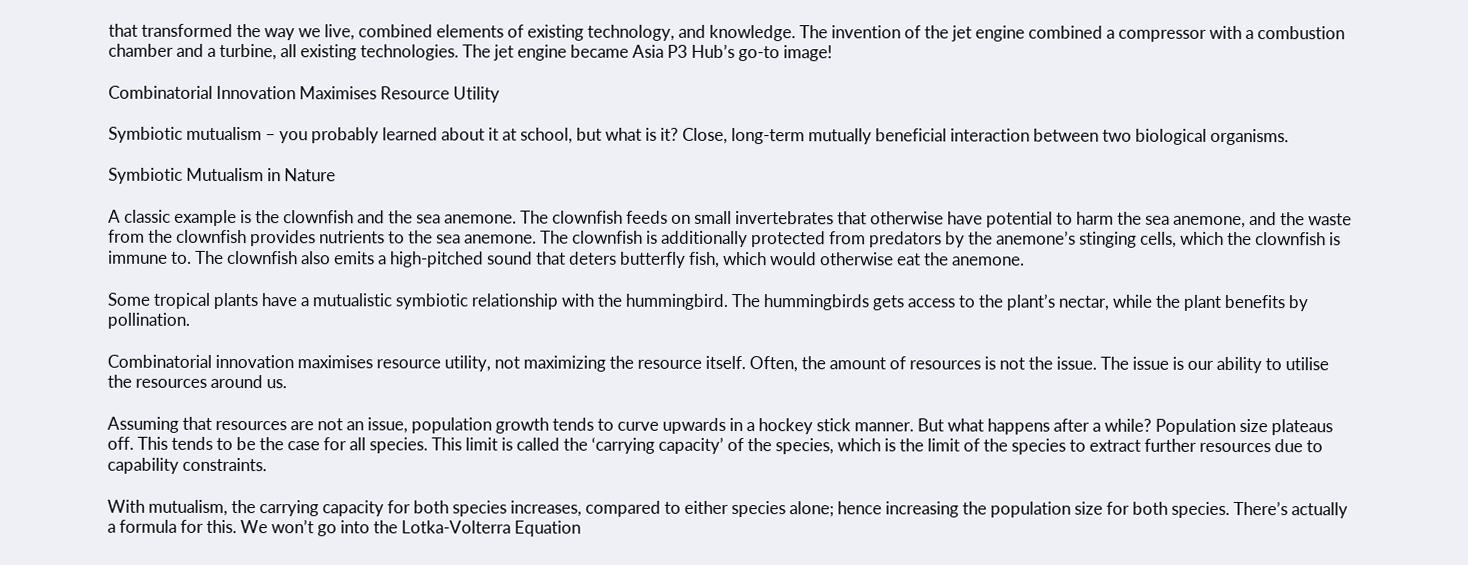that transformed the way we live, combined elements of existing technology, and knowledge. The invention of the jet engine combined a compressor with a combustion chamber and a turbine, all existing technologies. The jet engine became Asia P3 Hub’s go-to image!

Combinatorial Innovation Maximises Resource Utility

Symbiotic mutualism – you probably learned about it at school, but what is it? Close, long-term mutually beneficial interaction between two biological organisms.

Symbiotic Mutualism in Nature

A classic example is the clownfish and the sea anemone. The clownfish feeds on small invertebrates that otherwise have potential to harm the sea anemone, and the waste from the clownfish provides nutrients to the sea anemone. The clownfish is additionally protected from predators by the anemone’s stinging cells, which the clownfish is immune to. The clownfish also emits a high-pitched sound that deters butterfly fish, which would otherwise eat the anemone.

Some tropical plants have a mutualistic symbiotic relationship with the hummingbird. The hummingbirds gets access to the plant’s nectar, while the plant benefits by pollination.

Combinatorial innovation maximises resource utility, not maximizing the resource itself. Often, the amount of resources is not the issue. The issue is our ability to utilise the resources around us.

Assuming that resources are not an issue, population growth tends to curve upwards in a hockey stick manner. But what happens after a while? Population size plateaus off. This tends to be the case for all species. This limit is called the ‘carrying capacity’ of the species, which is the limit of the species to extract further resources due to capability constraints.

With mutualism, the carrying capacity for both species increases, compared to either species alone; hence increasing the population size for both species. There’s actually a formula for this. We won’t go into the Lotka-Volterra Equation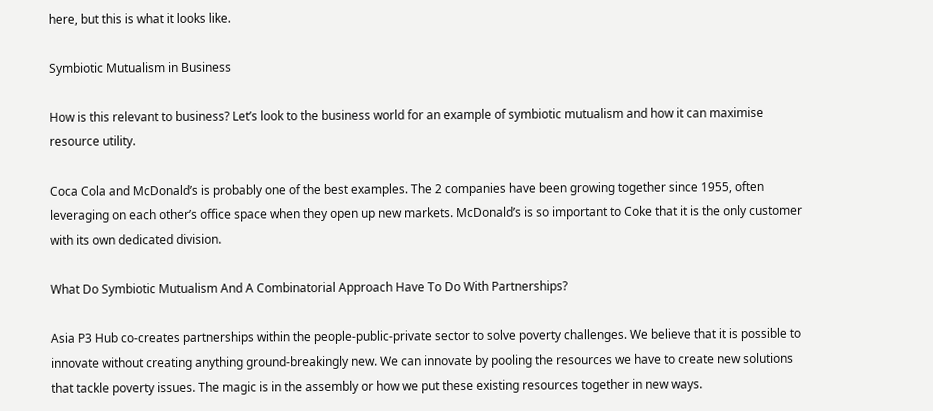here, but this is what it looks like.

Symbiotic Mutualism in Business

How is this relevant to business? Let’s look to the business world for an example of symbiotic mutualism and how it can maximise resource utility.

Coca Cola and McDonald’s is probably one of the best examples. The 2 companies have been growing together since 1955, often leveraging on each other’s office space when they open up new markets. McDonald’s is so important to Coke that it is the only customer with its own dedicated division.

What Do Symbiotic Mutualism And A Combinatorial Approach Have To Do With Partnerships?

Asia P3 Hub co-creates partnerships within the people-public-private sector to solve poverty challenges. We believe that it is possible to innovate without creating anything ground-breakingly new. We can innovate by pooling the resources we have to create new solutions that tackle poverty issues. The magic is in the assembly or how we put these existing resources together in new ways.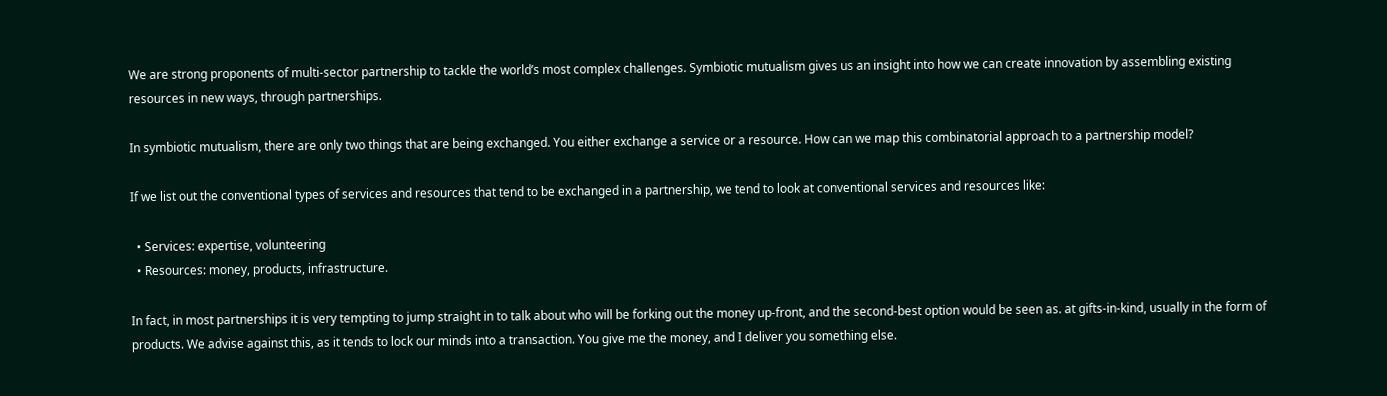We are strong proponents of multi-sector partnership to tackle the world’s most complex challenges. Symbiotic mutualism gives us an insight into how we can create innovation by assembling existing resources in new ways, through partnerships.

In symbiotic mutualism, there are only two things that are being exchanged. You either exchange a service or a resource. How can we map this combinatorial approach to a partnership model?

If we list out the conventional types of services and resources that tend to be exchanged in a partnership, we tend to look at conventional services and resources like:

  • Services: expertise, volunteering
  • Resources: money, products, infrastructure.

In fact, in most partnerships it is very tempting to jump straight in to talk about who will be forking out the money up-front, and the second-best option would be seen as. at gifts-in-kind, usually in the form of products. We advise against this, as it tends to lock our minds into a transaction. You give me the money, and I deliver you something else.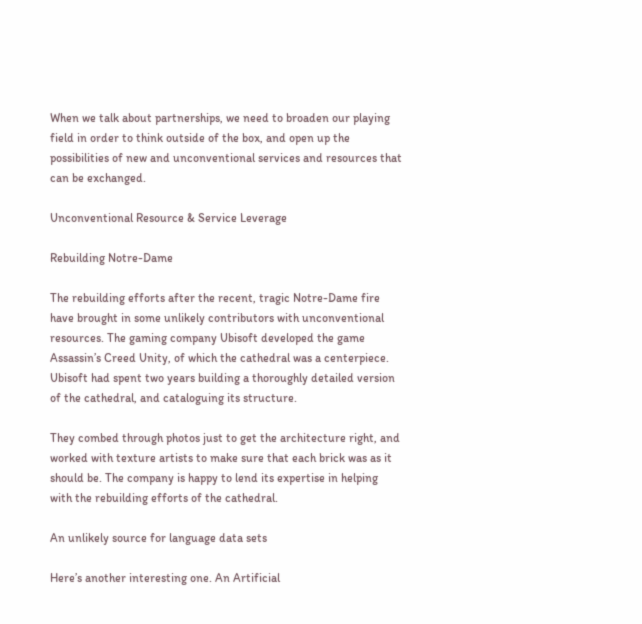When we talk about partnerships, we need to broaden our playing field in order to think outside of the box, and open up the possibilities of new and unconventional services and resources that can be exchanged.

Unconventional Resource & Service Leverage

Rebuilding Notre-Dame

The rebuilding efforts after the recent, tragic Notre-Dame fire have brought in some unlikely contributors with unconventional resources. The gaming company Ubisoft developed the game Assassin’s Creed Unity, of which the cathedral was a centerpiece. Ubisoft had spent two years building a thoroughly detailed version of the cathedral, and cataloguing its structure.

They combed through photos just to get the architecture right, and worked with texture artists to make sure that each brick was as it should be. The company is happy to lend its expertise in helping with the rebuilding efforts of the cathedral.

An unlikely source for language data sets

Here’s another interesting one. An Artificial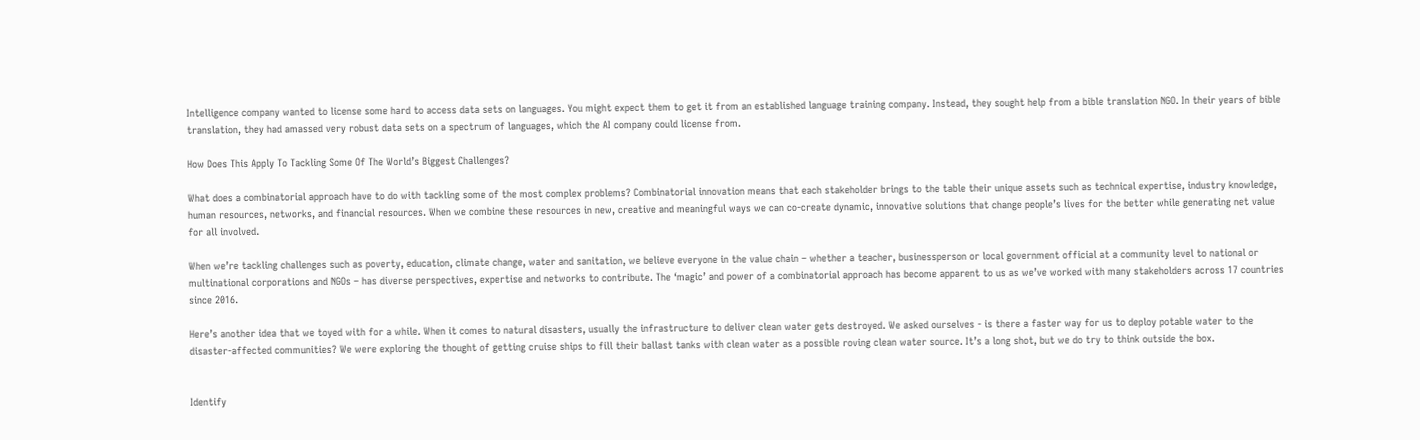Intelligence company wanted to license some hard to access data sets on languages. You might expect them to get it from an established language training company. Instead, they sought help from a bible translation NGO. In their years of bible translation, they had amassed very robust data sets on a spectrum of languages, which the AI company could license from.

How Does This Apply To Tackling Some Of The World’s Biggest Challenges?

What does a combinatorial approach have to do with tackling some of the most complex problems? Combinatorial innovation means that each stakeholder brings to the table their unique assets such as technical expertise, industry knowledge, human resources, networks, and financial resources. When we combine these resources in new, creative and meaningful ways we can co-create dynamic, innovative solutions that change people’s lives for the better while generating net value for all involved.

When we’re tackling challenges such as poverty, education, climate change, water and sanitation, we believe everyone in the value chain – whether a teacher, businessperson or local government official at a community level to national or multinational corporations and NGOs – has diverse perspectives, expertise and networks to contribute. The ‘magic’ and power of a combinatorial approach has become apparent to us as we’ve worked with many stakeholders across 17 countries since 2016.

Here’s another idea that we toyed with for a while. When it comes to natural disasters, usually the infrastructure to deliver clean water gets destroyed. We asked ourselves - is there a faster way for us to deploy potable water to the disaster-affected communities? We were exploring the thought of getting cruise ships to fill their ballast tanks with clean water as a possible roving clean water source. It’s a long shot, but we do try to think outside the box.


Identify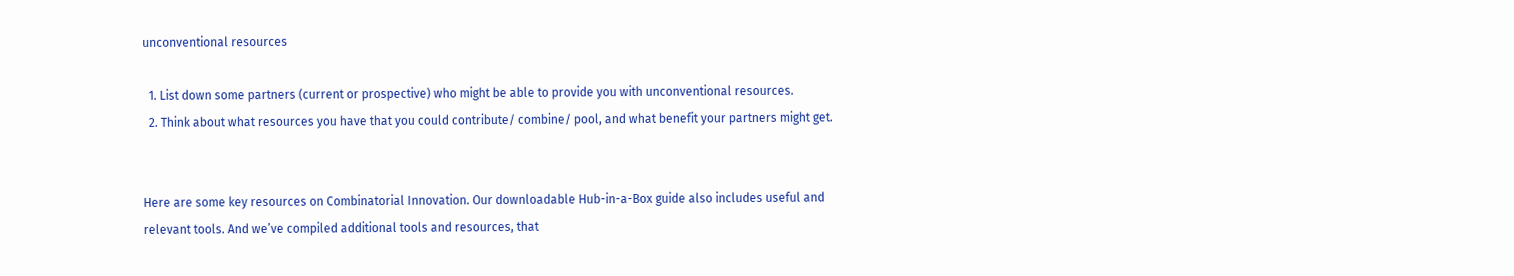unconventional resources

  1. List down some partners (current or prospective) who might be able to provide you with unconventional resources.
  2. Think about what resources you have that you could contribute/ combine/ pool, and what benefit your partners might get.


Here are some key resources on Combinatorial Innovation. Our downloadable Hub-in-a-Box guide also includes useful and relevant tools. And we’ve compiled additional tools and resources, that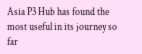Asia P3 Hub has found the most useful in its journey so far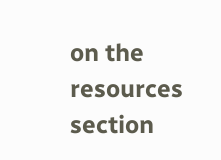on the resources section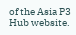of the Asia P3 Hub website.